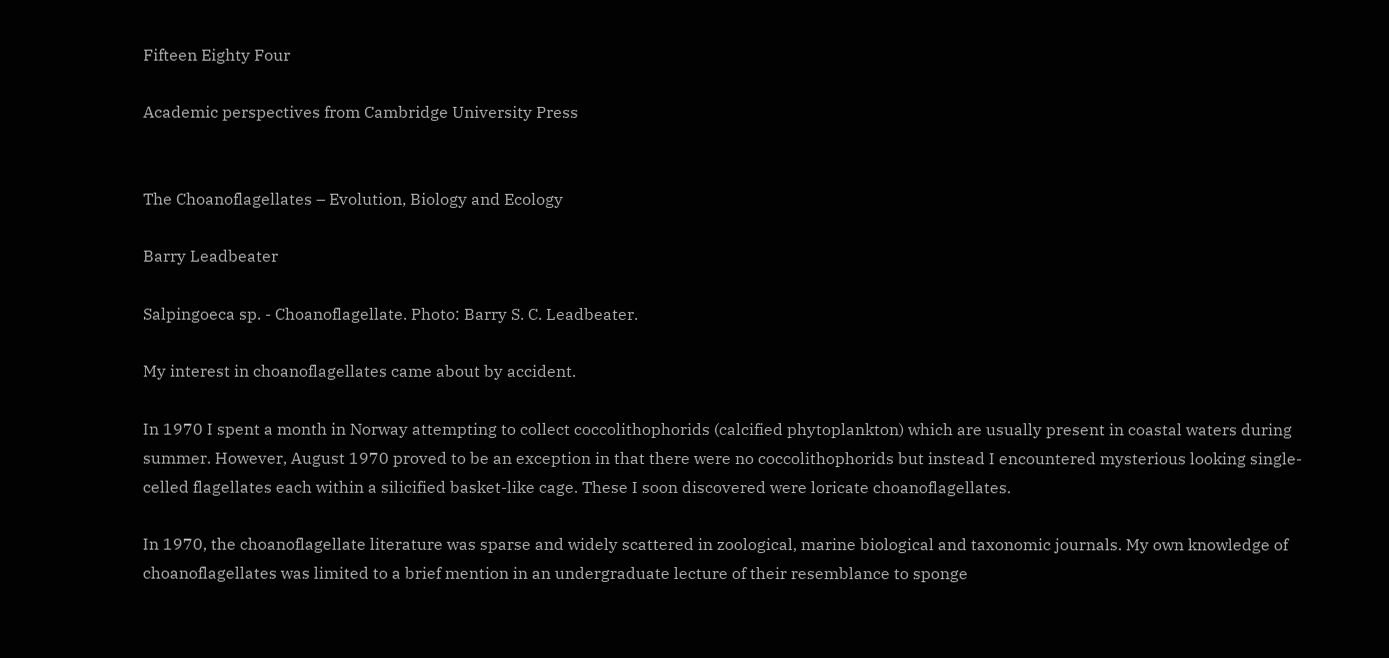Fifteen Eighty Four

Academic perspectives from Cambridge University Press


The Choanoflagellates – Evolution, Biology and Ecology

Barry Leadbeater

Salpingoeca sp. - Choanoflagellate. Photo: Barry S. C. Leadbeater.

My interest in choanoflagellates came about by accident.

In 1970 I spent a month in Norway attempting to collect coccolithophorids (calcified phytoplankton) which are usually present in coastal waters during summer. However, August 1970 proved to be an exception in that there were no coccolithophorids but instead I encountered mysterious looking single-celled flagellates each within a silicified basket-like cage. These I soon discovered were loricate choanoflagellates.

In 1970, the choanoflagellate literature was sparse and widely scattered in zoological, marine biological and taxonomic journals. My own knowledge of choanoflagellates was limited to a brief mention in an undergraduate lecture of their resemblance to sponge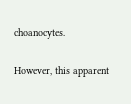choanocytes.

However, this apparent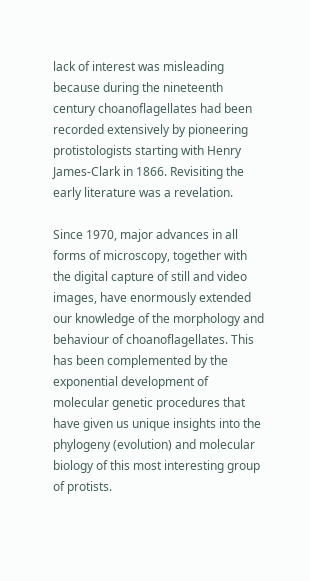lack of interest was misleading because during the nineteenth century choanoflagellates had been recorded extensively by pioneering protistologists starting with Henry James-Clark in 1866. Revisiting the early literature was a revelation.

Since 1970, major advances in all forms of microscopy, together with the digital capture of still and video images, have enormously extended our knowledge of the morphology and behaviour of choanoflagellates. This has been complemented by the exponential development of molecular genetic procedures that have given us unique insights into the phylogeny (evolution) and molecular biology of this most interesting group of protists.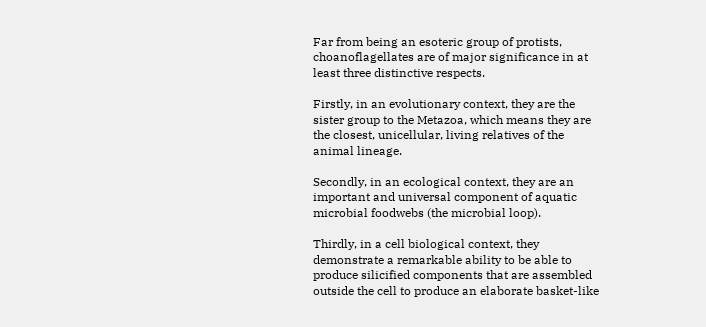Far from being an esoteric group of protists, choanoflagellates are of major significance in at least three distinctive respects.

Firstly, in an evolutionary context, they are the sister group to the Metazoa, which means they are the closest, unicellular, living relatives of the animal lineage.

Secondly, in an ecological context, they are an important and universal component of aquatic microbial foodwebs (the microbial loop).

Thirdly, in a cell biological context, they demonstrate a remarkable ability to be able to produce silicified components that are assembled outside the cell to produce an elaborate basket-like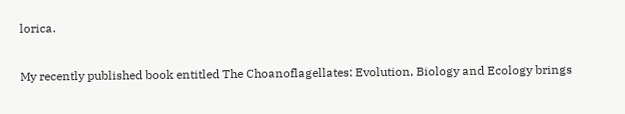lorica.

My recently published book entitled The Choanoflagellates: Evolution, Biology and Ecology brings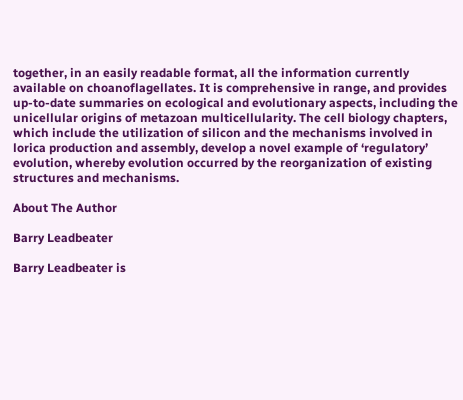together, in an easily readable format, all the information currently available on choanoflagellates. It is comprehensive in range, and provides up-to-date summaries on ecological and evolutionary aspects, including the unicellular origins of metazoan multicellularity. The cell biology chapters, which include the utilization of silicon and the mechanisms involved in lorica production and assembly, develop a novel example of ‘regulatory’ evolution, whereby evolution occurred by the reorganization of existing structures and mechanisms.

About The Author

Barry Leadbeater

Barry Leadbeater is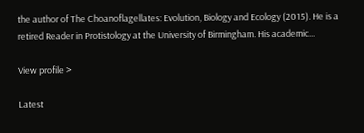the author of The Choanoflagellates: Evolution, Biology and Ecology (2015). He is a retired Reader in Protistology at the University of Birmingham. His academic...

View profile >

Latest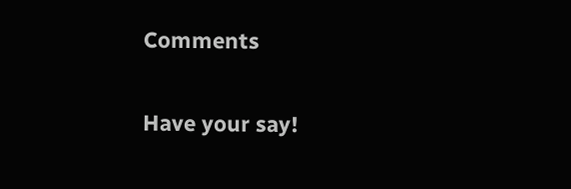Comments

Have your say!